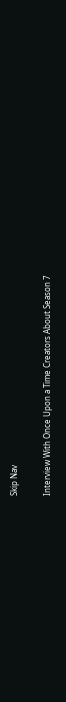Skip Nav

Interview With Once Upon a Time Creators About Season 7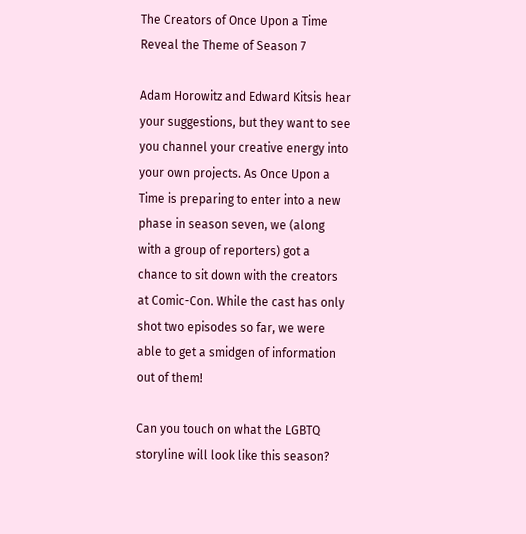The Creators of Once Upon a Time Reveal the Theme of Season 7

Adam Horowitz and Edward Kitsis hear your suggestions, but they want to see you channel your creative energy into your own projects. As Once Upon a Time is preparing to enter into a new phase in season seven, we (along with a group of reporters) got a chance to sit down with the creators at Comic-Con. While the cast has only shot two episodes so far, we were able to get a smidgen of information out of them!

Can you touch on what the LGBTQ storyline will look like this season?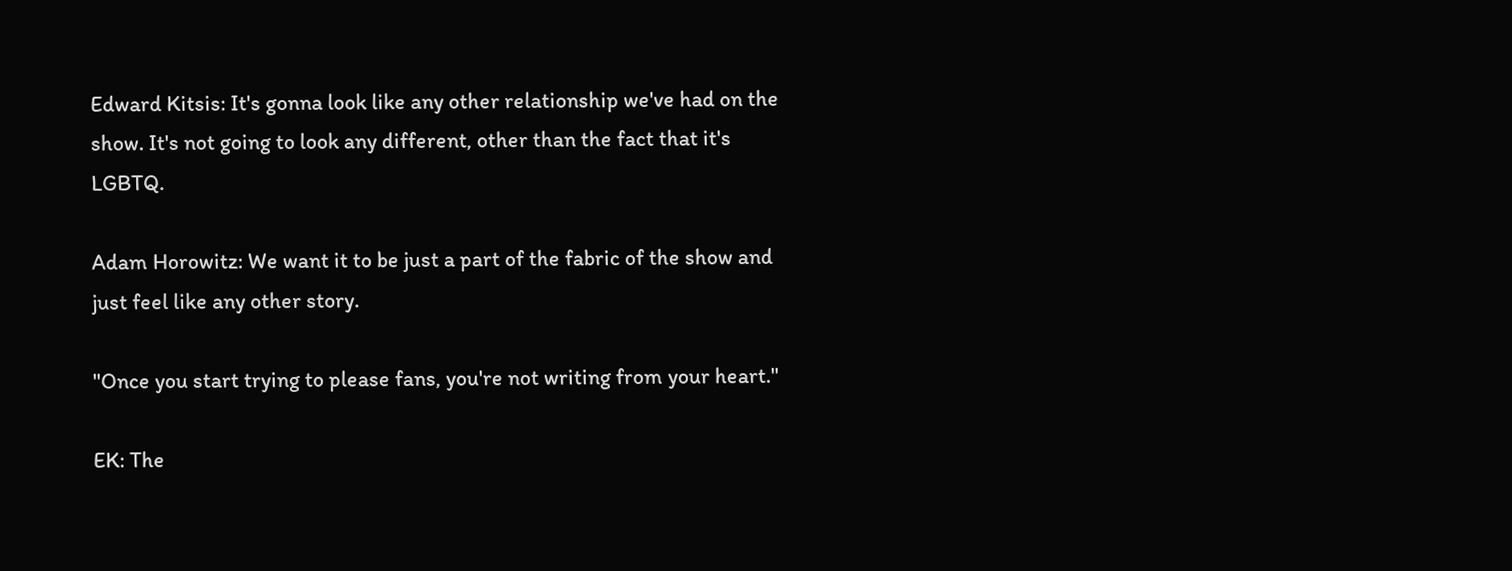Edward Kitsis: It's gonna look like any other relationship we've had on the show. It's not going to look any different, other than the fact that it's LGBTQ.

Adam Horowitz: We want it to be just a part of the fabric of the show and just feel like any other story.

"Once you start trying to please fans, you're not writing from your heart."

EK: The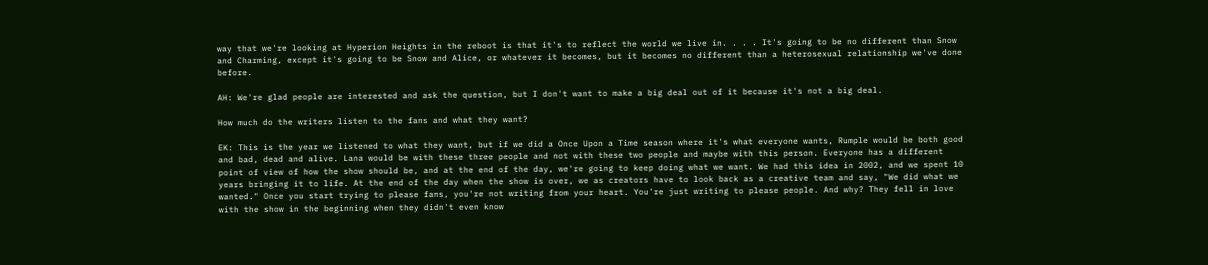way that we're looking at Hyperion Heights in the reboot is that it's to reflect the world we live in. . . . It's going to be no different than Snow and Charming, except it's going to be Snow and Alice, or whatever it becomes, but it becomes no different than a heterosexual relationship we've done before.

AH: We're glad people are interested and ask the question, but I don't want to make a big deal out of it because it's not a big deal.

How much do the writers listen to the fans and what they want?

EK: This is the year we listened to what they want, but if we did a Once Upon a Time season where it's what everyone wants, Rumple would be both good and bad, dead and alive. Lana would be with these three people and not with these two people and maybe with this person. Everyone has a different point of view of how the show should be, and at the end of the day, we're going to keep doing what we want. We had this idea in 2002, and we spent 10 years bringing it to life. At the end of the day when the show is over, we as creators have to look back as a creative team and say, "We did what we wanted." Once you start trying to please fans, you're not writing from your heart. You're just writing to please people. And why? They fell in love with the show in the beginning when they didn't even know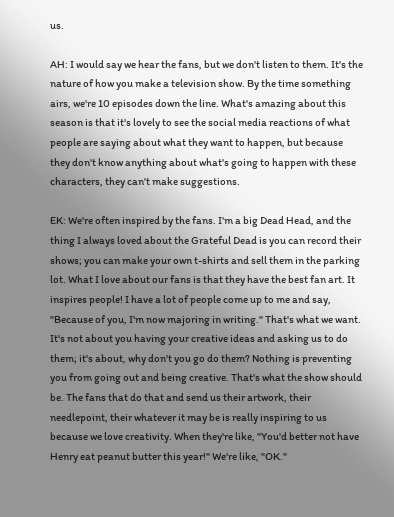us.

AH: I would say we hear the fans, but we don't listen to them. It's the nature of how you make a television show. By the time something airs, we're 10 episodes down the line. What's amazing about this season is that it's lovely to see the social media reactions of what people are saying about what they want to happen, but because they don't know anything about what's going to happen with these characters, they can't make suggestions.

EK: We're often inspired by the fans. I'm a big Dead Head, and the thing I always loved about the Grateful Dead is you can record their shows; you can make your own t-shirts and sell them in the parking lot. What I love about our fans is that they have the best fan art. It inspires people! I have a lot of people come up to me and say, "Because of you, I'm now majoring in writing." That's what we want. It's not about you having your creative ideas and asking us to do them; it's about, why don't you go do them? Nothing is preventing you from going out and being creative. That's what the show should be. The fans that do that and send us their artwork, their needlepoint, their whatever it may be is really inspiring to us because we love creativity. When they're like, "You'd better not have Henry eat peanut butter this year!" We're like, "OK."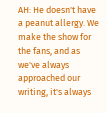AH: He doesn't have a peanut allergy. We make the show for the fans, and as we've always approached our writing, it's always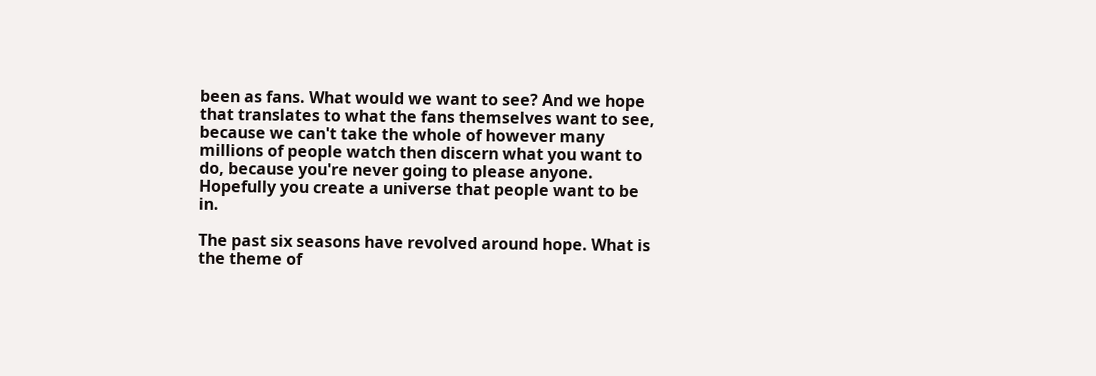been as fans. What would we want to see? And we hope that translates to what the fans themselves want to see, because we can't take the whole of however many millions of people watch then discern what you want to do, because you're never going to please anyone. Hopefully you create a universe that people want to be in.

The past six seasons have revolved around hope. What is the theme of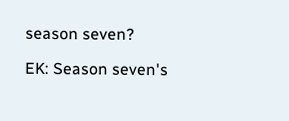season seven?

EK: Season seven's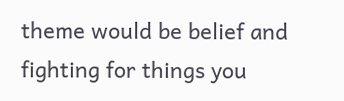theme would be belief and fighting for things you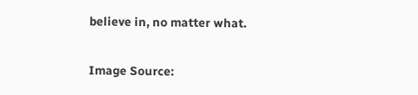believe in, no matter what.

Image Source: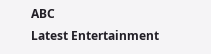ABC
Latest Entertainment